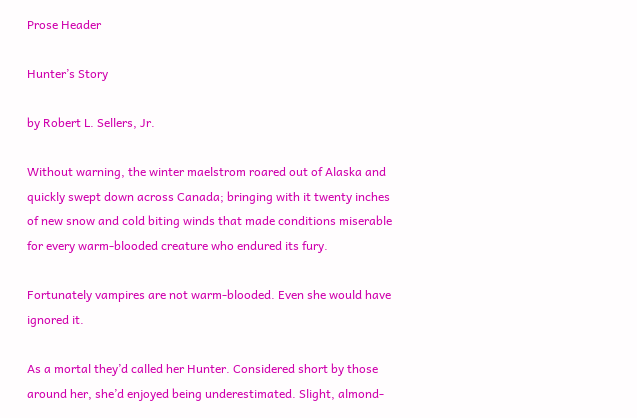Prose Header

Hunter’s Story

by Robert L. Sellers, Jr.

Without warning, the winter maelstrom roared out of Alaska and quickly swept down across Canada; bringing with it twenty inches of new snow and cold biting winds that made conditions miserable for every warm-blooded creature who endured its fury.

Fortunately vampires are not warm-blooded. Even she would have ignored it.

As a mortal they’d called her Hunter. Considered short by those around her, she’d enjoyed being underestimated. Slight, almond-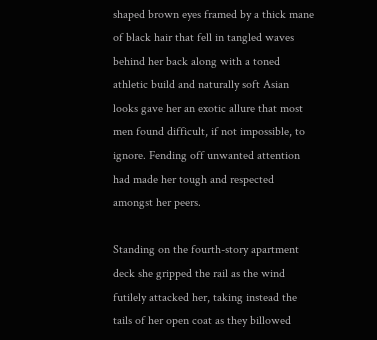shaped brown eyes framed by a thick mane of black hair that fell in tangled waves behind her back along with a toned athletic build and naturally soft Asian looks gave her an exotic allure that most men found difficult, if not impossible, to ignore. Fending off unwanted attention had made her tough and respected amongst her peers.

Standing on the fourth-story apartment deck she gripped the rail as the wind futilely attacked her, taking instead the tails of her open coat as they billowed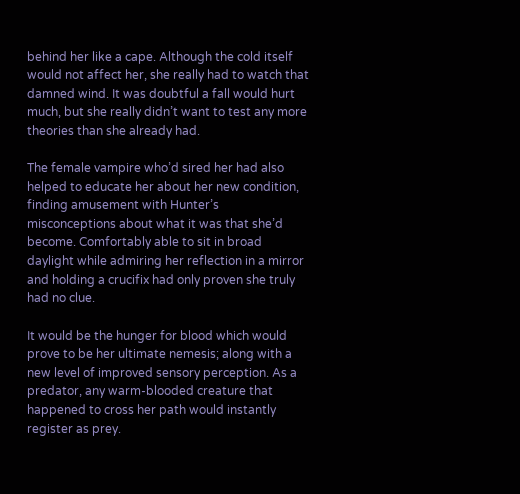behind her like a cape. Although the cold itself would not affect her, she really had to watch that damned wind. It was doubtful a fall would hurt much, but she really didn’t want to test any more theories than she already had.

The female vampire who’d sired her had also helped to educate her about her new condition, finding amusement with Hunter’s misconceptions about what it was that she’d become. Comfortably able to sit in broad daylight while admiring her reflection in a mirror and holding a crucifix had only proven she truly had no clue.

It would be the hunger for blood which would prove to be her ultimate nemesis; along with a new level of improved sensory perception. As a predator, any warm-blooded creature that happened to cross her path would instantly register as prey.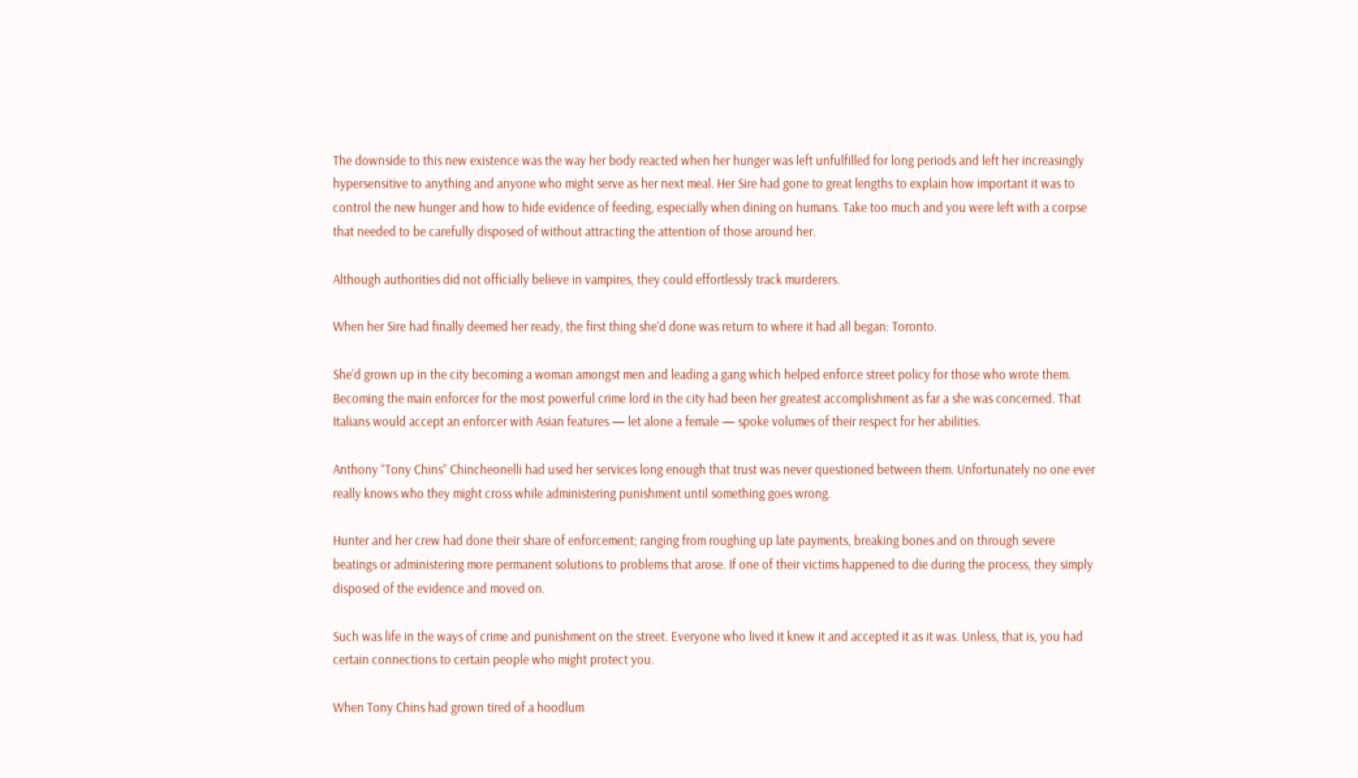The downside to this new existence was the way her body reacted when her hunger was left unfulfilled for long periods and left her increasingly hypersensitive to anything and anyone who might serve as her next meal. Her Sire had gone to great lengths to explain how important it was to control the new hunger and how to hide evidence of feeding, especially when dining on humans. Take too much and you were left with a corpse that needed to be carefully disposed of without attracting the attention of those around her.

Although authorities did not officially believe in vampires, they could effortlessly track murderers.

When her Sire had finally deemed her ready, the first thing she’d done was return to where it had all began: Toronto.

She’d grown up in the city becoming a woman amongst men and leading a gang which helped enforce street policy for those who wrote them. Becoming the main enforcer for the most powerful crime lord in the city had been her greatest accomplishment as far a she was concerned. That Italians would accept an enforcer with Asian features — let alone a female — spoke volumes of their respect for her abilities.

Anthony “Tony Chins” Chincheonelli had used her services long enough that trust was never questioned between them. Unfortunately no one ever really knows who they might cross while administering punishment until something goes wrong.

Hunter and her crew had done their share of enforcement; ranging from roughing up late payments, breaking bones and on through severe beatings or administering more permanent solutions to problems that arose. If one of their victims happened to die during the process, they simply disposed of the evidence and moved on.

Such was life in the ways of crime and punishment on the street. Everyone who lived it knew it and accepted it as it was. Unless, that is, you had certain connections to certain people who might protect you.

When Tony Chins had grown tired of a hoodlum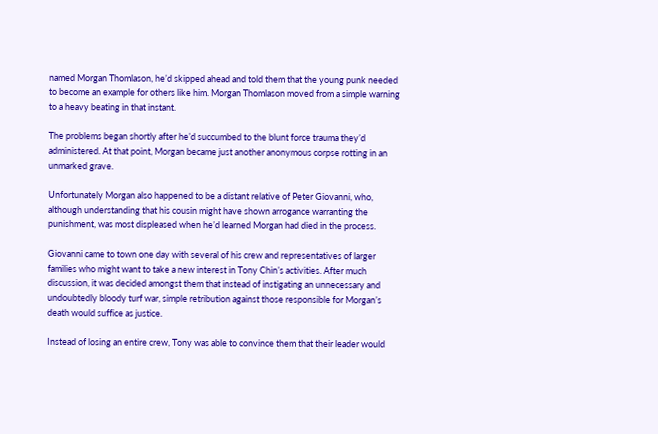named Morgan Thomlason, he’d skipped ahead and told them that the young punk needed to become an example for others like him. Morgan Thomlason moved from a simple warning to a heavy beating in that instant.

The problems began shortly after he’d succumbed to the blunt force trauma they’d administered. At that point, Morgan became just another anonymous corpse rotting in an unmarked grave.

Unfortunately Morgan also happened to be a distant relative of Peter Giovanni, who, although understanding that his cousin might have shown arrogance warranting the punishment, was most displeased when he’d learned Morgan had died in the process.

Giovanni came to town one day with several of his crew and representatives of larger families who might want to take a new interest in Tony Chin’s activities. After much discussion, it was decided amongst them that instead of instigating an unnecessary and undoubtedly bloody turf war, simple retribution against those responsible for Morgan’s death would suffice as justice.

Instead of losing an entire crew, Tony was able to convince them that their leader would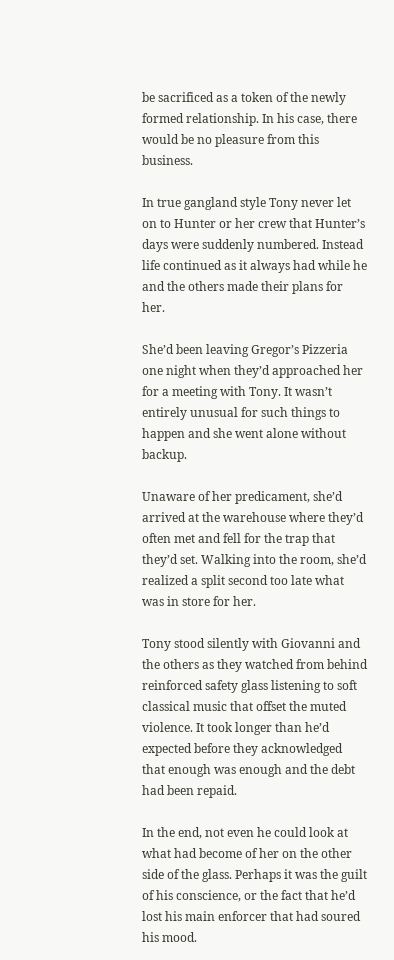be sacrificed as a token of the newly formed relationship. In his case, there would be no pleasure from this business.

In true gangland style Tony never let on to Hunter or her crew that Hunter’s days were suddenly numbered. Instead life continued as it always had while he and the others made their plans for her.

She’d been leaving Gregor’s Pizzeria one night when they’d approached her for a meeting with Tony. It wasn’t entirely unusual for such things to happen and she went alone without backup.

Unaware of her predicament, she’d arrived at the warehouse where they’d often met and fell for the trap that they’d set. Walking into the room, she’d realized a split second too late what was in store for her.

Tony stood silently with Giovanni and the others as they watched from behind reinforced safety glass listening to soft classical music that offset the muted violence. It took longer than he’d expected before they acknowledged that enough was enough and the debt had been repaid.

In the end, not even he could look at what had become of her on the other side of the glass. Perhaps it was the guilt of his conscience, or the fact that he’d lost his main enforcer that had soured his mood.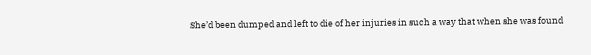She’d been dumped and left to die of her injuries in such a way that when she was found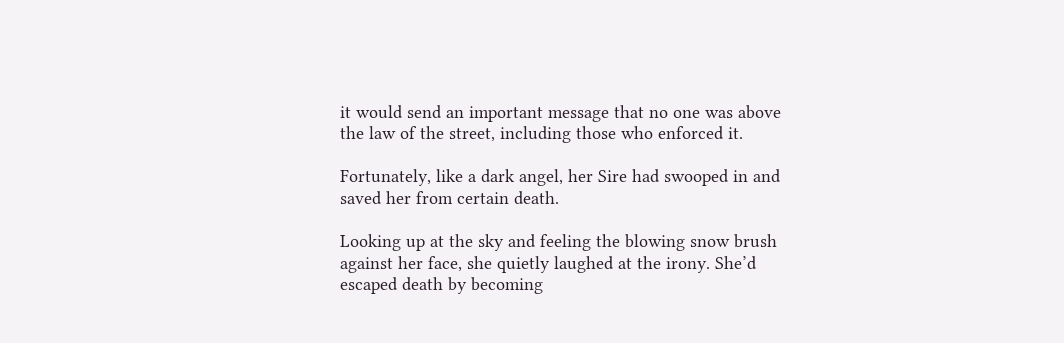it would send an important message that no one was above the law of the street, including those who enforced it.

Fortunately, like a dark angel, her Sire had swooped in and saved her from certain death.

Looking up at the sky and feeling the blowing snow brush against her face, she quietly laughed at the irony. She’d escaped death by becoming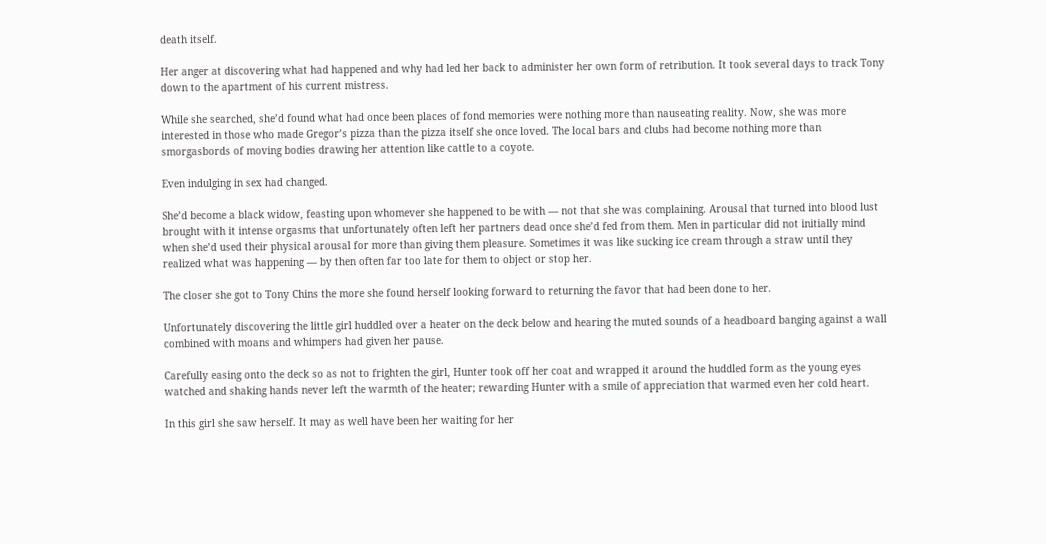death itself.

Her anger at discovering what had happened and why had led her back to administer her own form of retribution. It took several days to track Tony down to the apartment of his current mistress.

While she searched, she’d found what had once been places of fond memories were nothing more than nauseating reality. Now, she was more interested in those who made Gregor’s pizza than the pizza itself she once loved. The local bars and clubs had become nothing more than smorgasbords of moving bodies drawing her attention like cattle to a coyote.

Even indulging in sex had changed.

She’d become a black widow, feasting upon whomever she happened to be with — not that she was complaining. Arousal that turned into blood lust brought with it intense orgasms that unfortunately often left her partners dead once she’d fed from them. Men in particular did not initially mind when she’d used their physical arousal for more than giving them pleasure. Sometimes it was like sucking ice cream through a straw until they realized what was happening — by then often far too late for them to object or stop her.

The closer she got to Tony Chins the more she found herself looking forward to returning the favor that had been done to her.

Unfortunately discovering the little girl huddled over a heater on the deck below and hearing the muted sounds of a headboard banging against a wall combined with moans and whimpers had given her pause.

Carefully easing onto the deck so as not to frighten the girl, Hunter took off her coat and wrapped it around the huddled form as the young eyes watched and shaking hands never left the warmth of the heater; rewarding Hunter with a smile of appreciation that warmed even her cold heart.

In this girl she saw herself. It may as well have been her waiting for her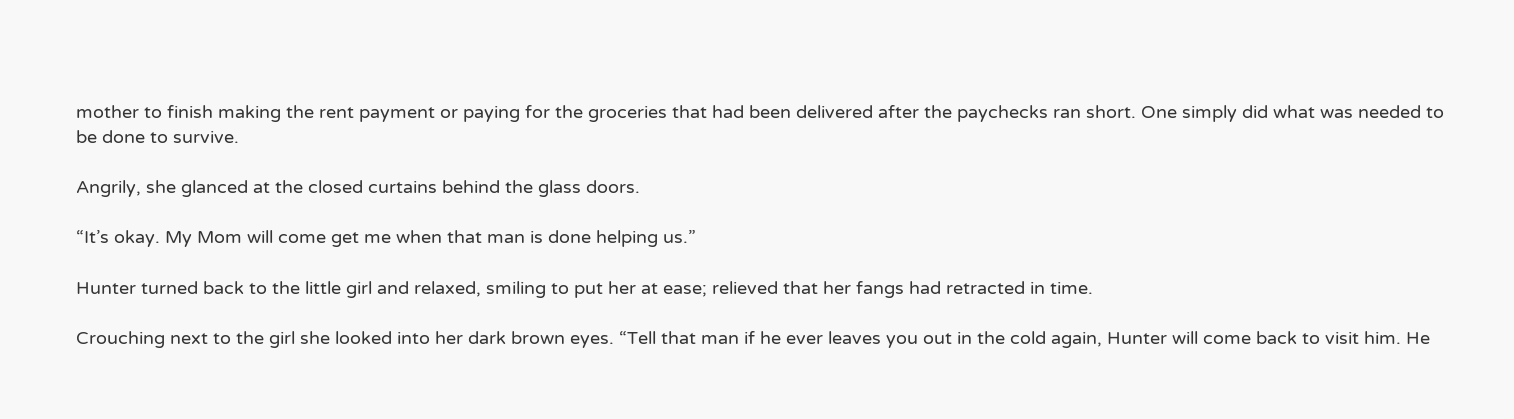mother to finish making the rent payment or paying for the groceries that had been delivered after the paychecks ran short. One simply did what was needed to be done to survive.

Angrily, she glanced at the closed curtains behind the glass doors.

“It’s okay. My Mom will come get me when that man is done helping us.”

Hunter turned back to the little girl and relaxed, smiling to put her at ease; relieved that her fangs had retracted in time.

Crouching next to the girl she looked into her dark brown eyes. “Tell that man if he ever leaves you out in the cold again, Hunter will come back to visit him. He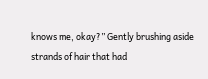knows me, okay?” Gently brushing aside strands of hair that had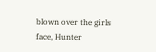blown over the girls face, Hunter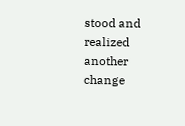stood and realized another change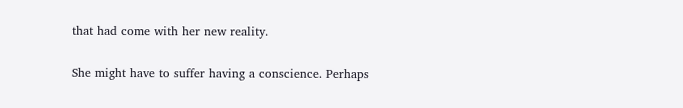that had come with her new reality.

She might have to suffer having a conscience. Perhaps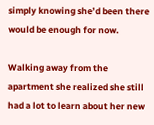simply knowing she’d been there would be enough for now.

Walking away from the apartment she realized she still had a lot to learn about her new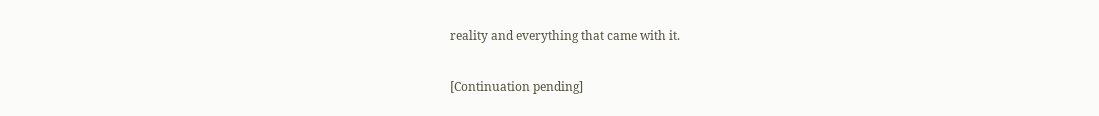reality and everything that came with it.

[Continuation pending]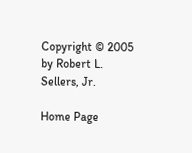Copyright © 2005 by Robert L. Sellers, Jr.

Home Page